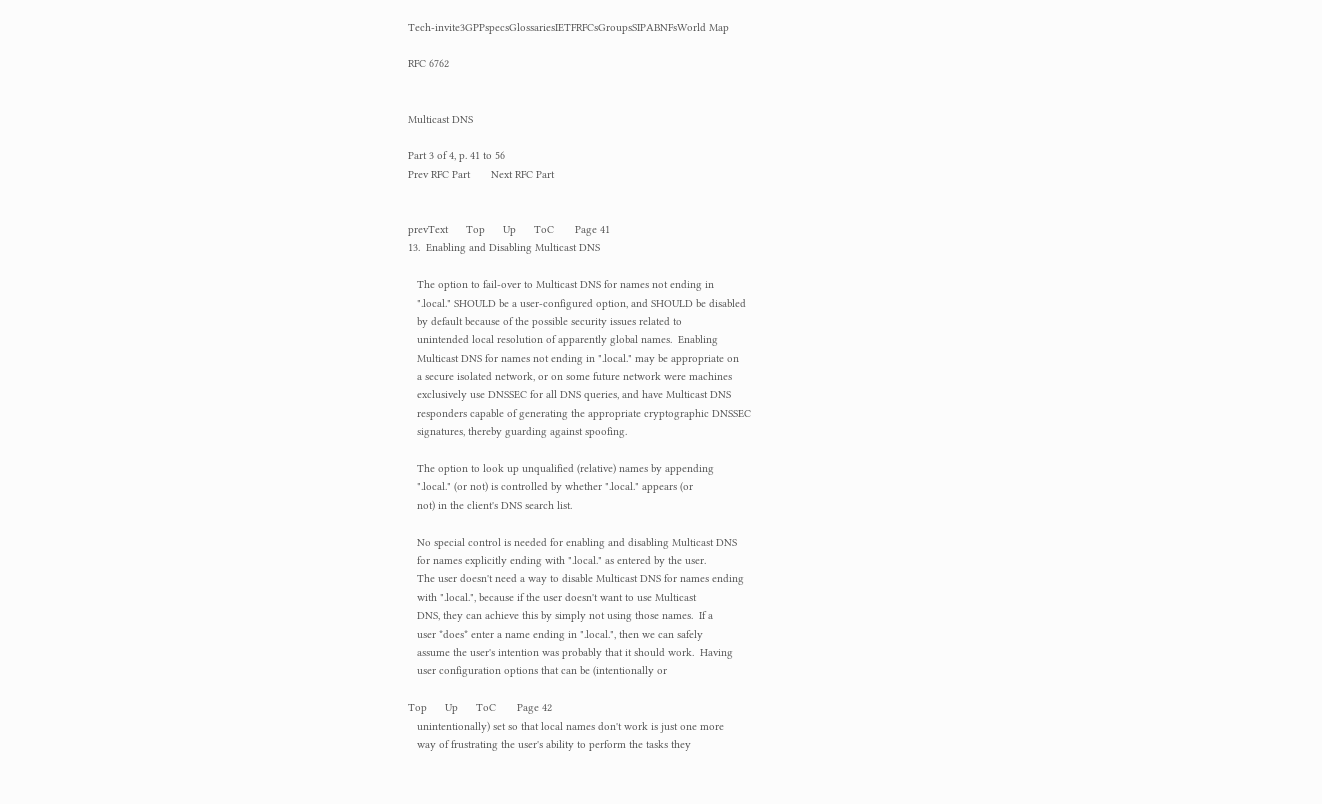Tech-invite3GPPspecsGlossariesIETFRFCsGroupsSIPABNFsWorld Map

RFC 6762


Multicast DNS

Part 3 of 4, p. 41 to 56
Prev RFC Part       Next RFC Part


prevText      Top      Up      ToC       Page 41
13.  Enabling and Disabling Multicast DNS

   The option to fail-over to Multicast DNS for names not ending in
   ".local." SHOULD be a user-configured option, and SHOULD be disabled
   by default because of the possible security issues related to
   unintended local resolution of apparently global names.  Enabling
   Multicast DNS for names not ending in ".local." may be appropriate on
   a secure isolated network, or on some future network were machines
   exclusively use DNSSEC for all DNS queries, and have Multicast DNS
   responders capable of generating the appropriate cryptographic DNSSEC
   signatures, thereby guarding against spoofing.

   The option to look up unqualified (relative) names by appending
   ".local." (or not) is controlled by whether ".local." appears (or
   not) in the client's DNS search list.

   No special control is needed for enabling and disabling Multicast DNS
   for names explicitly ending with ".local." as entered by the user.
   The user doesn't need a way to disable Multicast DNS for names ending
   with ".local.", because if the user doesn't want to use Multicast
   DNS, they can achieve this by simply not using those names.  If a
   user *does* enter a name ending in ".local.", then we can safely
   assume the user's intention was probably that it should work.  Having
   user configuration options that can be (intentionally or

Top      Up      ToC       Page 42
   unintentionally) set so that local names don't work is just one more
   way of frustrating the user's ability to perform the tasks they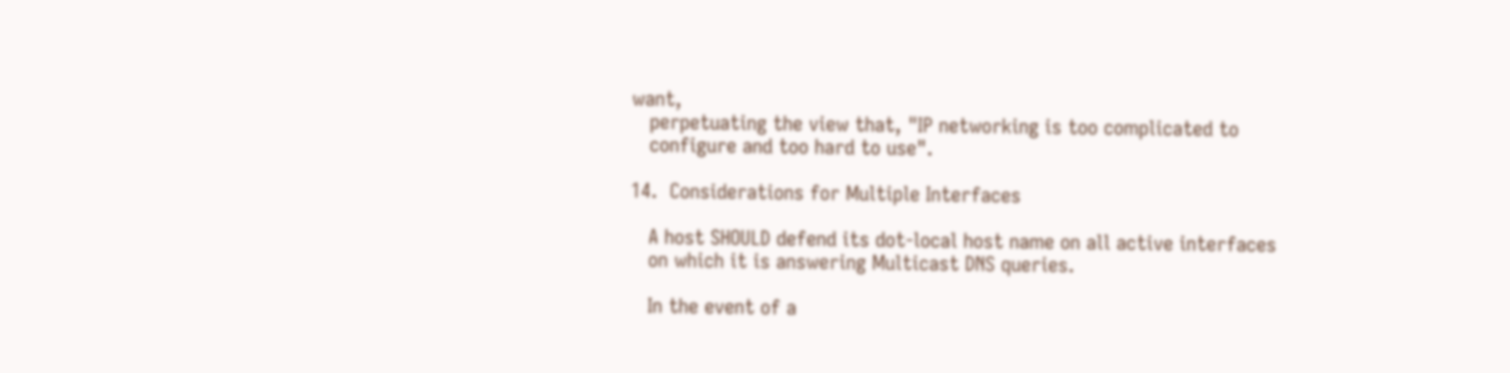want,
   perpetuating the view that, "IP networking is too complicated to
   configure and too hard to use".

14.  Considerations for Multiple Interfaces

   A host SHOULD defend its dot-local host name on all active interfaces
   on which it is answering Multicast DNS queries.

   In the event of a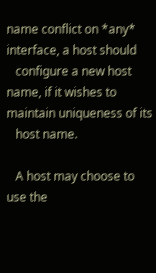name conflict on *any* interface, a host should
   configure a new host name, if it wishes to maintain uniqueness of its
   host name.

   A host may choose to use the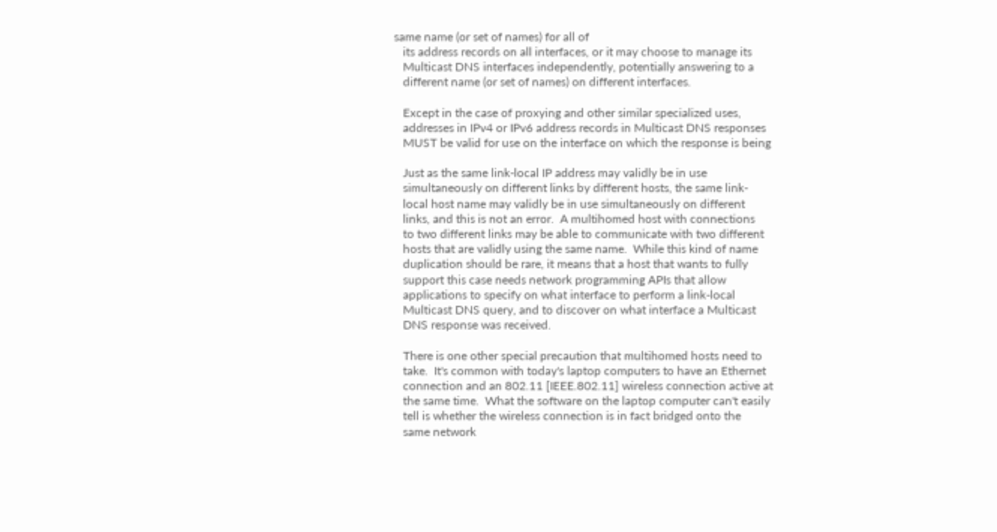same name (or set of names) for all of
   its address records on all interfaces, or it may choose to manage its
   Multicast DNS interfaces independently, potentially answering to a
   different name (or set of names) on different interfaces.

   Except in the case of proxying and other similar specialized uses,
   addresses in IPv4 or IPv6 address records in Multicast DNS responses
   MUST be valid for use on the interface on which the response is being

   Just as the same link-local IP address may validly be in use
   simultaneously on different links by different hosts, the same link-
   local host name may validly be in use simultaneously on different
   links, and this is not an error.  A multihomed host with connections
   to two different links may be able to communicate with two different
   hosts that are validly using the same name.  While this kind of name
   duplication should be rare, it means that a host that wants to fully
   support this case needs network programming APIs that allow
   applications to specify on what interface to perform a link-local
   Multicast DNS query, and to discover on what interface a Multicast
   DNS response was received.

   There is one other special precaution that multihomed hosts need to
   take.  It's common with today's laptop computers to have an Ethernet
   connection and an 802.11 [IEEE.802.11] wireless connection active at
   the same time.  What the software on the laptop computer can't easily
   tell is whether the wireless connection is in fact bridged onto the
   same network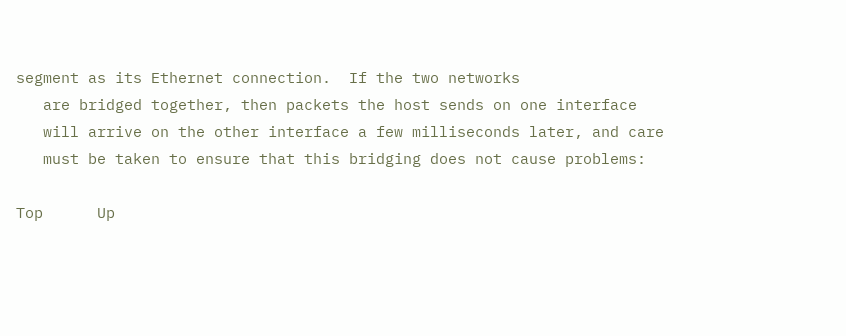segment as its Ethernet connection.  If the two networks
   are bridged together, then packets the host sends on one interface
   will arrive on the other interface a few milliseconds later, and care
   must be taken to ensure that this bridging does not cause problems:

Top      Up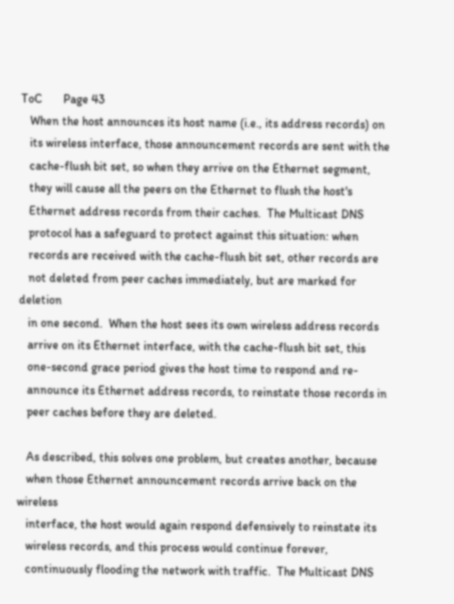ToC       Page 43
   When the host announces its host name (i.e., its address records) on
   its wireless interface, those announcement records are sent with the
   cache-flush bit set, so when they arrive on the Ethernet segment,
   they will cause all the peers on the Ethernet to flush the host's
   Ethernet address records from their caches.  The Multicast DNS
   protocol has a safeguard to protect against this situation: when
   records are received with the cache-flush bit set, other records are
   not deleted from peer caches immediately, but are marked for deletion
   in one second.  When the host sees its own wireless address records
   arrive on its Ethernet interface, with the cache-flush bit set, this
   one-second grace period gives the host time to respond and re-
   announce its Ethernet address records, to reinstate those records in
   peer caches before they are deleted.

   As described, this solves one problem, but creates another, because
   when those Ethernet announcement records arrive back on the wireless
   interface, the host would again respond defensively to reinstate its
   wireless records, and this process would continue forever,
   continuously flooding the network with traffic.  The Multicast DNS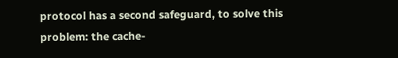protocol has a second safeguard, to solve this problem: the cache-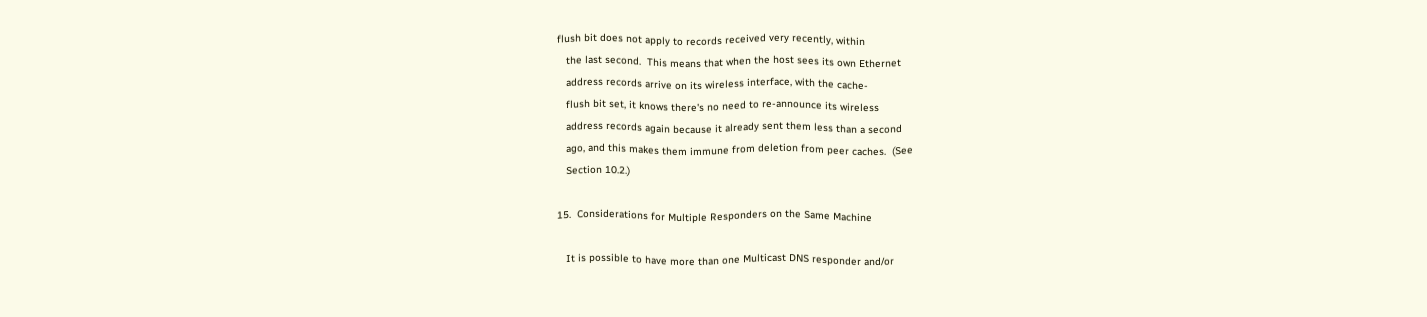flush bit does not apply to records received very recently, within
   the last second.  This means that when the host sees its own Ethernet
   address records arrive on its wireless interface, with the cache-
   flush bit set, it knows there's no need to re-announce its wireless
   address records again because it already sent them less than a second
   ago, and this makes them immune from deletion from peer caches.  (See
   Section 10.2.)

15.  Considerations for Multiple Responders on the Same Machine

   It is possible to have more than one Multicast DNS responder and/or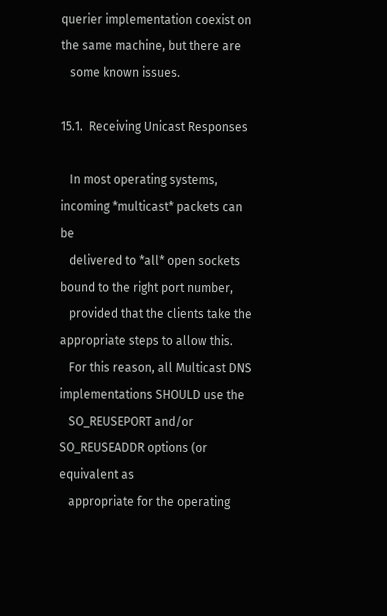querier implementation coexist on the same machine, but there are
   some known issues.

15.1.  Receiving Unicast Responses

   In most operating systems, incoming *multicast* packets can be
   delivered to *all* open sockets bound to the right port number,
   provided that the clients take the appropriate steps to allow this.
   For this reason, all Multicast DNS implementations SHOULD use the
   SO_REUSEPORT and/or SO_REUSEADDR options (or equivalent as
   appropriate for the operating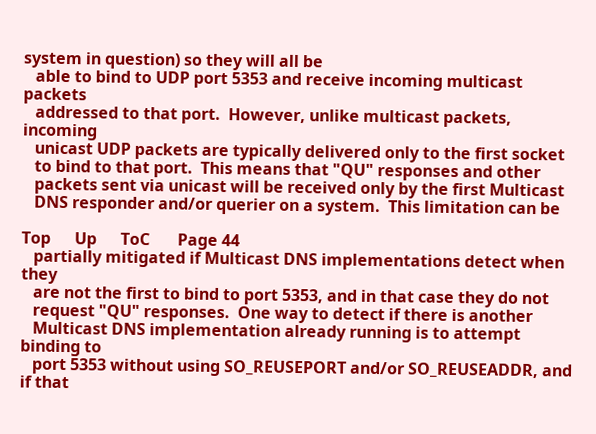system in question) so they will all be
   able to bind to UDP port 5353 and receive incoming multicast packets
   addressed to that port.  However, unlike multicast packets, incoming
   unicast UDP packets are typically delivered only to the first socket
   to bind to that port.  This means that "QU" responses and other
   packets sent via unicast will be received only by the first Multicast
   DNS responder and/or querier on a system.  This limitation can be

Top      Up      ToC       Page 44
   partially mitigated if Multicast DNS implementations detect when they
   are not the first to bind to port 5353, and in that case they do not
   request "QU" responses.  One way to detect if there is another
   Multicast DNS implementation already running is to attempt binding to
   port 5353 without using SO_REUSEPORT and/or SO_REUSEADDR, and if that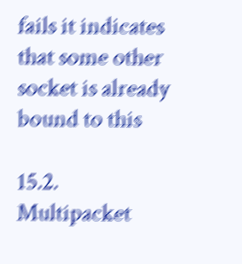fails it indicates that some other socket is already bound to this

15.2.  Multipacket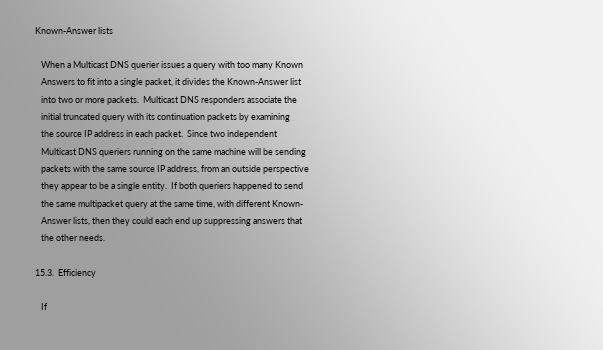Known-Answer lists

   When a Multicast DNS querier issues a query with too many Known
   Answers to fit into a single packet, it divides the Known-Answer list
   into two or more packets.  Multicast DNS responders associate the
   initial truncated query with its continuation packets by examining
   the source IP address in each packet.  Since two independent
   Multicast DNS queriers running on the same machine will be sending
   packets with the same source IP address, from an outside perspective
   they appear to be a single entity.  If both queriers happened to send
   the same multipacket query at the same time, with different Known-
   Answer lists, then they could each end up suppressing answers that
   the other needs.

15.3.  Efficiency

   If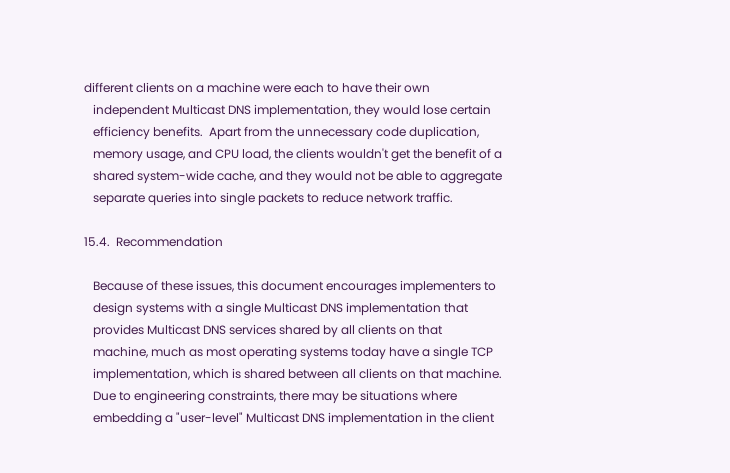different clients on a machine were each to have their own
   independent Multicast DNS implementation, they would lose certain
   efficiency benefits.  Apart from the unnecessary code duplication,
   memory usage, and CPU load, the clients wouldn't get the benefit of a
   shared system-wide cache, and they would not be able to aggregate
   separate queries into single packets to reduce network traffic.

15.4.  Recommendation

   Because of these issues, this document encourages implementers to
   design systems with a single Multicast DNS implementation that
   provides Multicast DNS services shared by all clients on that
   machine, much as most operating systems today have a single TCP
   implementation, which is shared between all clients on that machine.
   Due to engineering constraints, there may be situations where
   embedding a "user-level" Multicast DNS implementation in the client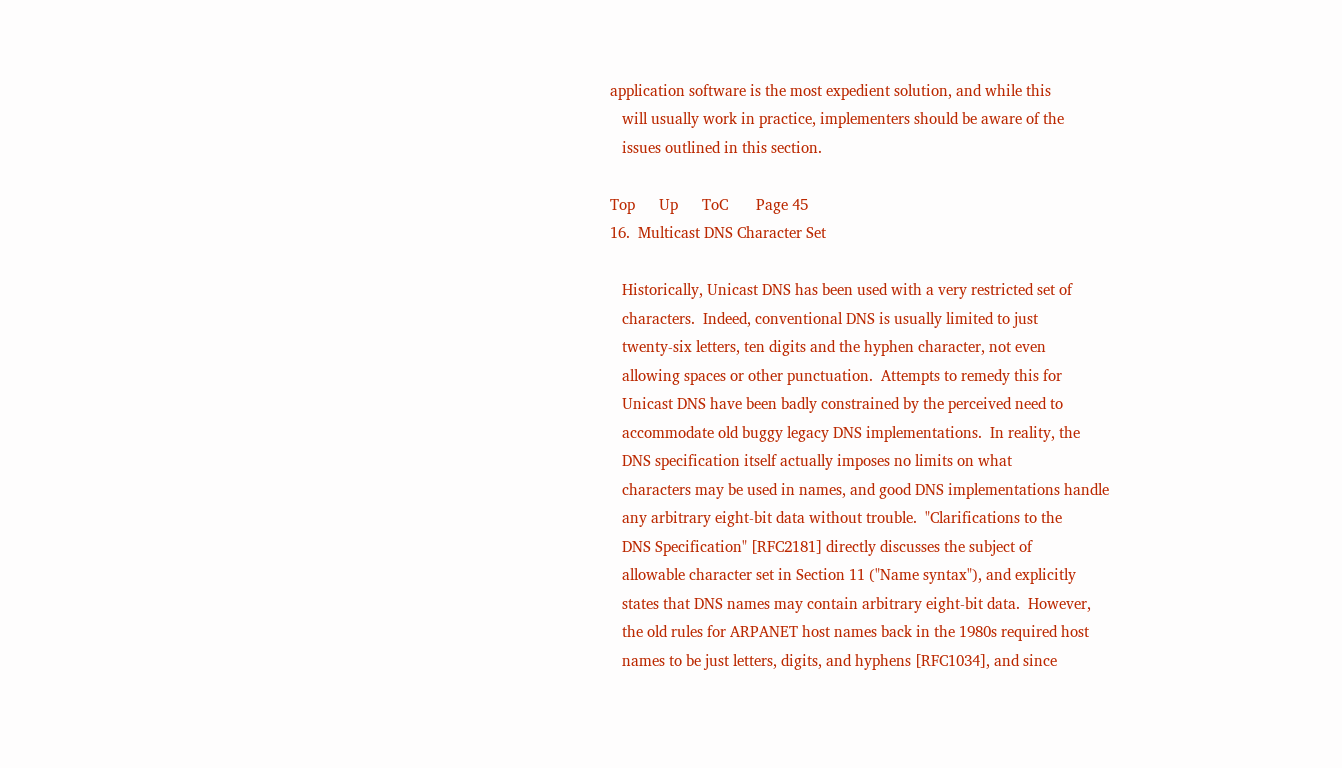application software is the most expedient solution, and while this
   will usually work in practice, implementers should be aware of the
   issues outlined in this section.

Top      Up      ToC       Page 45
16.  Multicast DNS Character Set

   Historically, Unicast DNS has been used with a very restricted set of
   characters.  Indeed, conventional DNS is usually limited to just
   twenty-six letters, ten digits and the hyphen character, not even
   allowing spaces or other punctuation.  Attempts to remedy this for
   Unicast DNS have been badly constrained by the perceived need to
   accommodate old buggy legacy DNS implementations.  In reality, the
   DNS specification itself actually imposes no limits on what
   characters may be used in names, and good DNS implementations handle
   any arbitrary eight-bit data without trouble.  "Clarifications to the
   DNS Specification" [RFC2181] directly discusses the subject of
   allowable character set in Section 11 ("Name syntax"), and explicitly
   states that DNS names may contain arbitrary eight-bit data.  However,
   the old rules for ARPANET host names back in the 1980s required host
   names to be just letters, digits, and hyphens [RFC1034], and since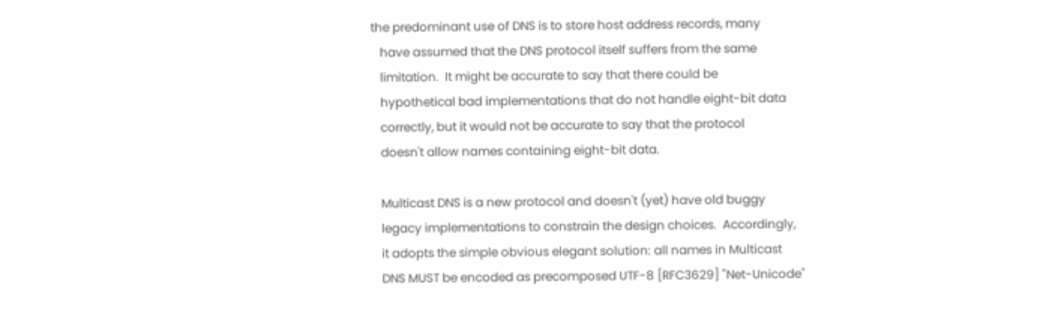the predominant use of DNS is to store host address records, many
   have assumed that the DNS protocol itself suffers from the same
   limitation.  It might be accurate to say that there could be
   hypothetical bad implementations that do not handle eight-bit data
   correctly, but it would not be accurate to say that the protocol
   doesn't allow names containing eight-bit data.

   Multicast DNS is a new protocol and doesn't (yet) have old buggy
   legacy implementations to constrain the design choices.  Accordingly,
   it adopts the simple obvious elegant solution: all names in Multicast
   DNS MUST be encoded as precomposed UTF-8 [RFC3629] "Net-Unicode"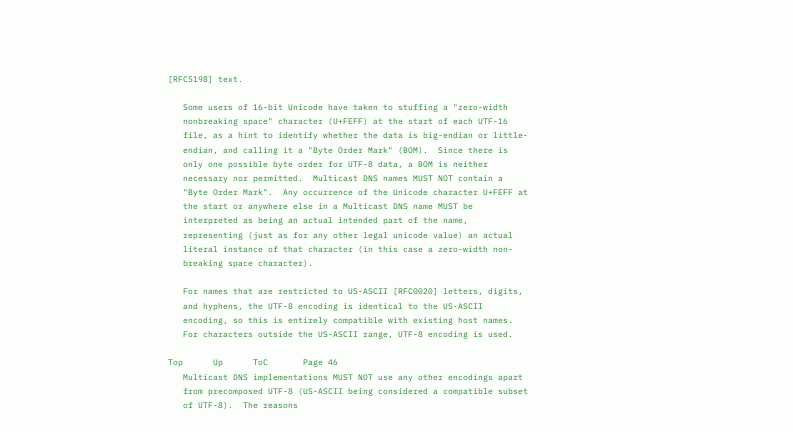[RFC5198] text.

   Some users of 16-bit Unicode have taken to stuffing a "zero-width
   nonbreaking space" character (U+FEFF) at the start of each UTF-16
   file, as a hint to identify whether the data is big-endian or little-
   endian, and calling it a "Byte Order Mark" (BOM).  Since there is
   only one possible byte order for UTF-8 data, a BOM is neither
   necessary nor permitted.  Multicast DNS names MUST NOT contain a
   "Byte Order Mark".  Any occurrence of the Unicode character U+FEFF at
   the start or anywhere else in a Multicast DNS name MUST be
   interpreted as being an actual intended part of the name,
   representing (just as for any other legal unicode value) an actual
   literal instance of that character (in this case a zero-width non-
   breaking space character).

   For names that are restricted to US-ASCII [RFC0020] letters, digits,
   and hyphens, the UTF-8 encoding is identical to the US-ASCII
   encoding, so this is entirely compatible with existing host names.
   For characters outside the US-ASCII range, UTF-8 encoding is used.

Top      Up      ToC       Page 46
   Multicast DNS implementations MUST NOT use any other encodings apart
   from precomposed UTF-8 (US-ASCII being considered a compatible subset
   of UTF-8).  The reasons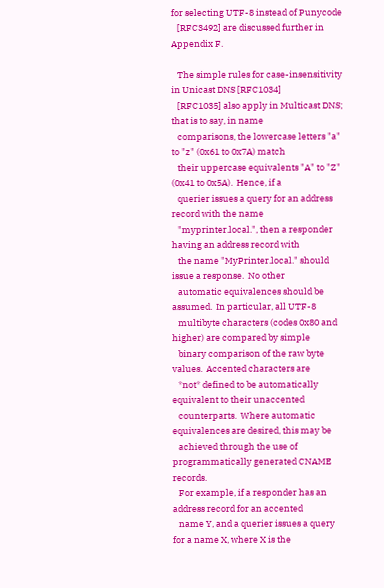for selecting UTF-8 instead of Punycode
   [RFC3492] are discussed further in Appendix F.

   The simple rules for case-insensitivity in Unicast DNS [RFC1034]
   [RFC1035] also apply in Multicast DNS; that is to say, in name
   comparisons, the lowercase letters "a" to "z" (0x61 to 0x7A) match
   their uppercase equivalents "A" to "Z" (0x41 to 0x5A).  Hence, if a
   querier issues a query for an address record with the name
   "myprinter.local.", then a responder having an address record with
   the name "MyPrinter.local." should issue a response.  No other
   automatic equivalences should be assumed.  In particular, all UTF-8
   multibyte characters (codes 0x80 and higher) are compared by simple
   binary comparison of the raw byte values.  Accented characters are
   *not* defined to be automatically equivalent to their unaccented
   counterparts.  Where automatic equivalences are desired, this may be
   achieved through the use of programmatically generated CNAME records.
   For example, if a responder has an address record for an accented
   name Y, and a querier issues a query for a name X, where X is the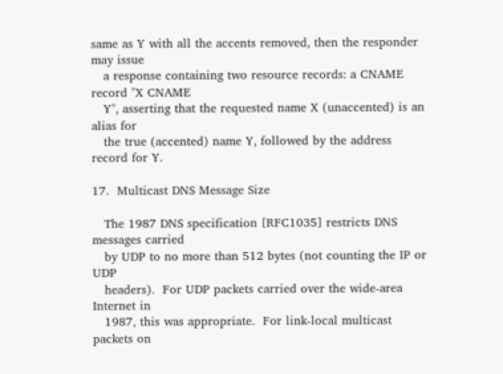same as Y with all the accents removed, then the responder may issue
   a response containing two resource records: a CNAME record "X CNAME
   Y", asserting that the requested name X (unaccented) is an alias for
   the true (accented) name Y, followed by the address record for Y.

17.  Multicast DNS Message Size

   The 1987 DNS specification [RFC1035] restricts DNS messages carried
   by UDP to no more than 512 bytes (not counting the IP or UDP
   headers).  For UDP packets carried over the wide-area Internet in
   1987, this was appropriate.  For link-local multicast packets on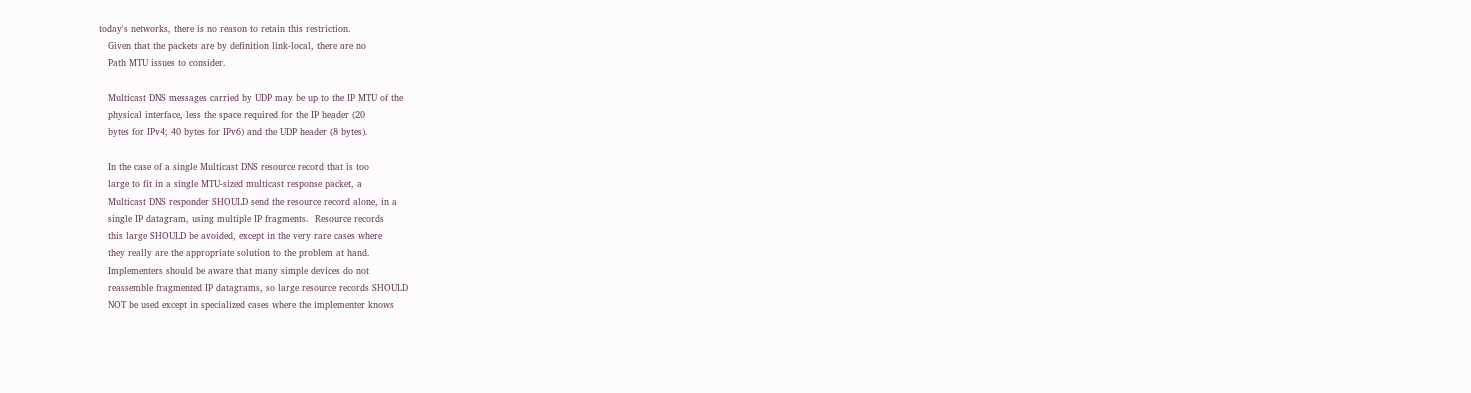today's networks, there is no reason to retain this restriction.
   Given that the packets are by definition link-local, there are no
   Path MTU issues to consider.

   Multicast DNS messages carried by UDP may be up to the IP MTU of the
   physical interface, less the space required for the IP header (20
   bytes for IPv4; 40 bytes for IPv6) and the UDP header (8 bytes).

   In the case of a single Multicast DNS resource record that is too
   large to fit in a single MTU-sized multicast response packet, a
   Multicast DNS responder SHOULD send the resource record alone, in a
   single IP datagram, using multiple IP fragments.  Resource records
   this large SHOULD be avoided, except in the very rare cases where
   they really are the appropriate solution to the problem at hand.
   Implementers should be aware that many simple devices do not
   reassemble fragmented IP datagrams, so large resource records SHOULD
   NOT be used except in specialized cases where the implementer knows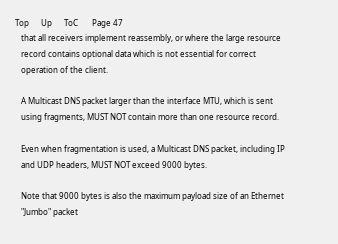Top      Up      ToC       Page 47
   that all receivers implement reassembly, or where the large resource
   record contains optional data which is not essential for correct
   operation of the client.

   A Multicast DNS packet larger than the interface MTU, which is sent
   using fragments, MUST NOT contain more than one resource record.

   Even when fragmentation is used, a Multicast DNS packet, including IP
   and UDP headers, MUST NOT exceed 9000 bytes.

   Note that 9000 bytes is also the maximum payload size of an Ethernet
   "Jumbo" packet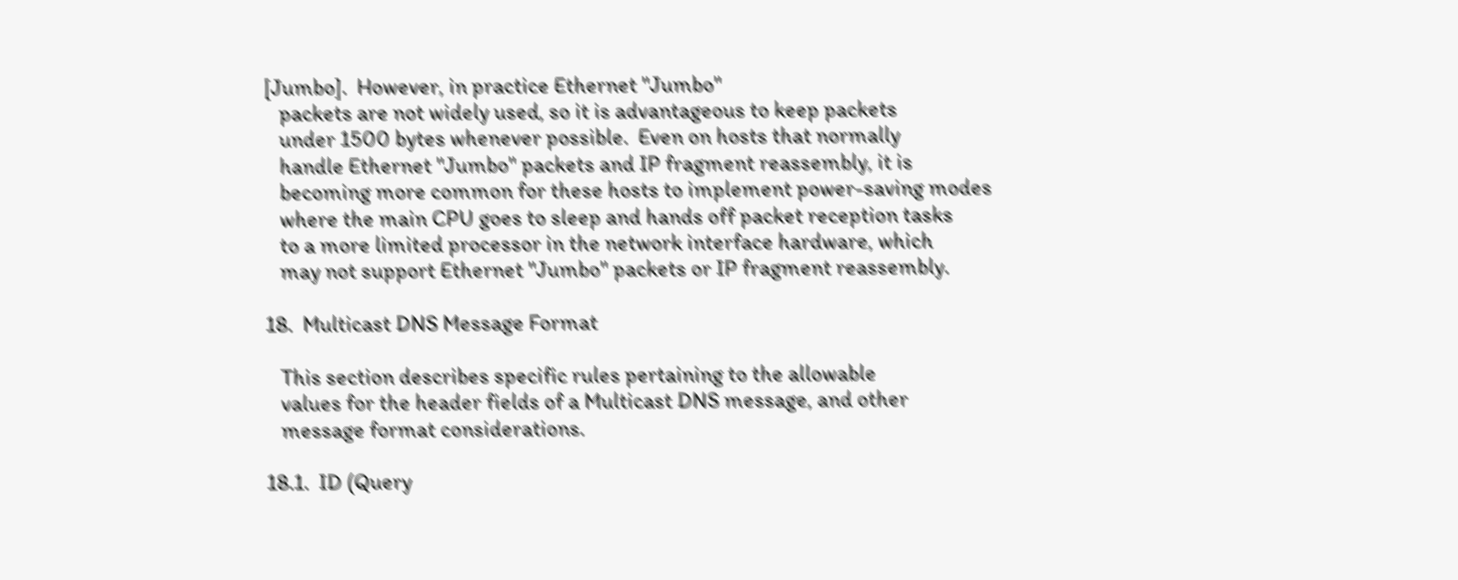[Jumbo].  However, in practice Ethernet "Jumbo"
   packets are not widely used, so it is advantageous to keep packets
   under 1500 bytes whenever possible.  Even on hosts that normally
   handle Ethernet "Jumbo" packets and IP fragment reassembly, it is
   becoming more common for these hosts to implement power-saving modes
   where the main CPU goes to sleep and hands off packet reception tasks
   to a more limited processor in the network interface hardware, which
   may not support Ethernet "Jumbo" packets or IP fragment reassembly.

18.  Multicast DNS Message Format

   This section describes specific rules pertaining to the allowable
   values for the header fields of a Multicast DNS message, and other
   message format considerations.

18.1.  ID (Query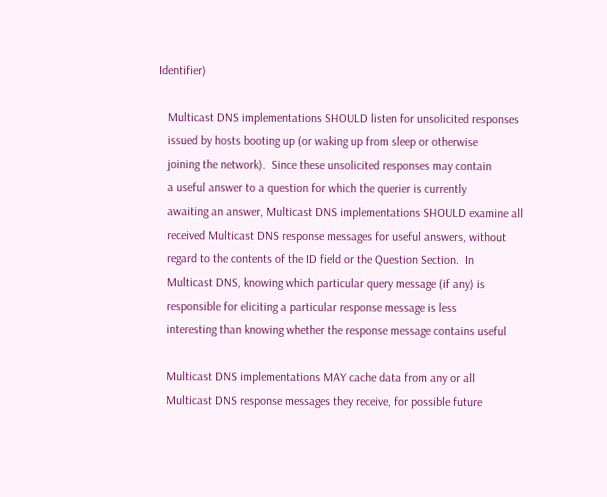Identifier)

   Multicast DNS implementations SHOULD listen for unsolicited responses
   issued by hosts booting up (or waking up from sleep or otherwise
   joining the network).  Since these unsolicited responses may contain
   a useful answer to a question for which the querier is currently
   awaiting an answer, Multicast DNS implementations SHOULD examine all
   received Multicast DNS response messages for useful answers, without
   regard to the contents of the ID field or the Question Section.  In
   Multicast DNS, knowing which particular query message (if any) is
   responsible for eliciting a particular response message is less
   interesting than knowing whether the response message contains useful

   Multicast DNS implementations MAY cache data from any or all
   Multicast DNS response messages they receive, for possible future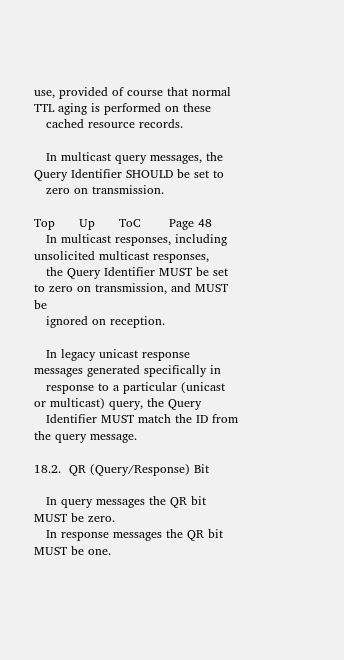use, provided of course that normal TTL aging is performed on these
   cached resource records.

   In multicast query messages, the Query Identifier SHOULD be set to
   zero on transmission.

Top      Up      ToC       Page 48
   In multicast responses, including unsolicited multicast responses,
   the Query Identifier MUST be set to zero on transmission, and MUST be
   ignored on reception.

   In legacy unicast response messages generated specifically in
   response to a particular (unicast or multicast) query, the Query
   Identifier MUST match the ID from the query message.

18.2.  QR (Query/Response) Bit

   In query messages the QR bit MUST be zero.
   In response messages the QR bit MUST be one.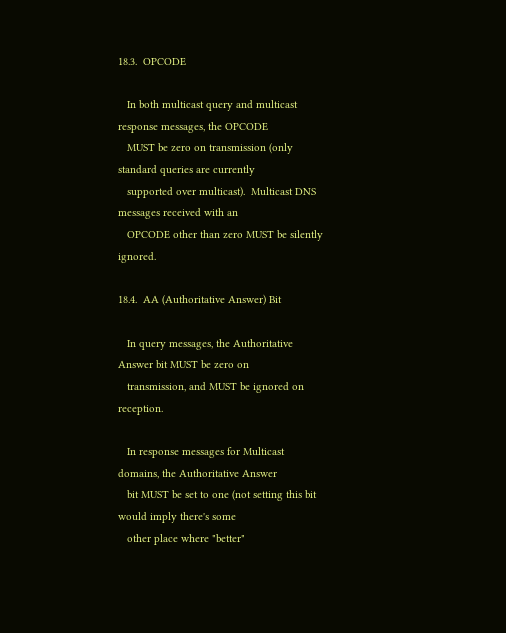18.3.  OPCODE

   In both multicast query and multicast response messages, the OPCODE
   MUST be zero on transmission (only standard queries are currently
   supported over multicast).  Multicast DNS messages received with an
   OPCODE other than zero MUST be silently ignored.

18.4.  AA (Authoritative Answer) Bit

   In query messages, the Authoritative Answer bit MUST be zero on
   transmission, and MUST be ignored on reception.

   In response messages for Multicast domains, the Authoritative Answer
   bit MUST be set to one (not setting this bit would imply there's some
   other place where "better"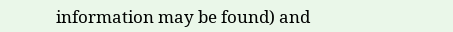information may be found) and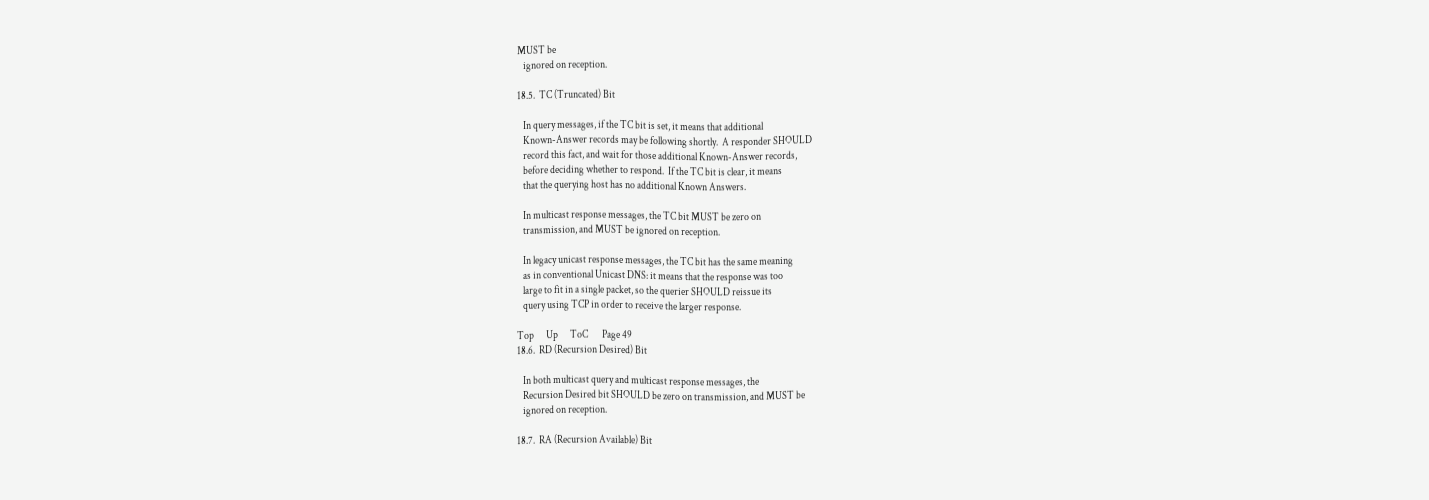MUST be
   ignored on reception.

18.5.  TC (Truncated) Bit

   In query messages, if the TC bit is set, it means that additional
   Known-Answer records may be following shortly.  A responder SHOULD
   record this fact, and wait for those additional Known-Answer records,
   before deciding whether to respond.  If the TC bit is clear, it means
   that the querying host has no additional Known Answers.

   In multicast response messages, the TC bit MUST be zero on
   transmission, and MUST be ignored on reception.

   In legacy unicast response messages, the TC bit has the same meaning
   as in conventional Unicast DNS: it means that the response was too
   large to fit in a single packet, so the querier SHOULD reissue its
   query using TCP in order to receive the larger response.

Top      Up      ToC       Page 49
18.6.  RD (Recursion Desired) Bit

   In both multicast query and multicast response messages, the
   Recursion Desired bit SHOULD be zero on transmission, and MUST be
   ignored on reception.

18.7.  RA (Recursion Available) Bit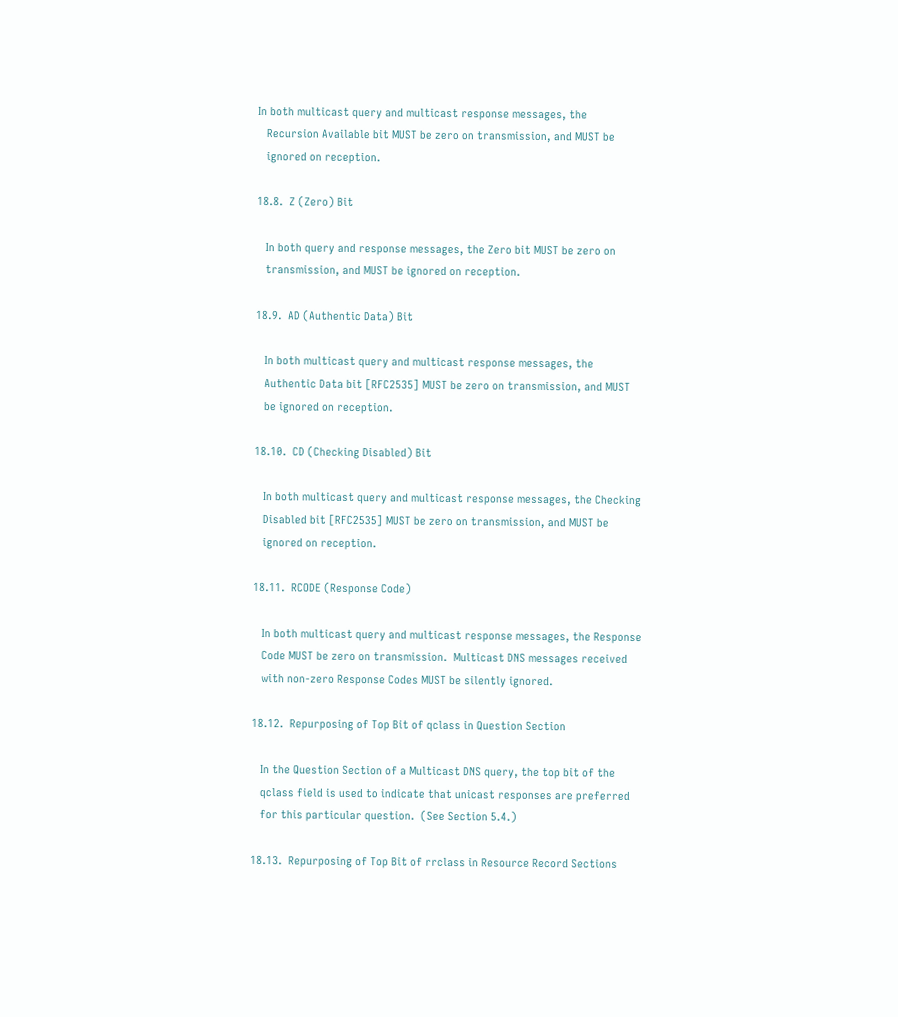In both multicast query and multicast response messages, the
   Recursion Available bit MUST be zero on transmission, and MUST be
   ignored on reception.

18.8.  Z (Zero) Bit

   In both query and response messages, the Zero bit MUST be zero on
   transmission, and MUST be ignored on reception.

18.9.  AD (Authentic Data) Bit

   In both multicast query and multicast response messages, the
   Authentic Data bit [RFC2535] MUST be zero on transmission, and MUST
   be ignored on reception.

18.10.  CD (Checking Disabled) Bit

   In both multicast query and multicast response messages, the Checking
   Disabled bit [RFC2535] MUST be zero on transmission, and MUST be
   ignored on reception.

18.11.  RCODE (Response Code)

   In both multicast query and multicast response messages, the Response
   Code MUST be zero on transmission.  Multicast DNS messages received
   with non-zero Response Codes MUST be silently ignored.

18.12.  Repurposing of Top Bit of qclass in Question Section

   In the Question Section of a Multicast DNS query, the top bit of the
   qclass field is used to indicate that unicast responses are preferred
   for this particular question.  (See Section 5.4.)

18.13.  Repurposing of Top Bit of rrclass in Resource Record Sections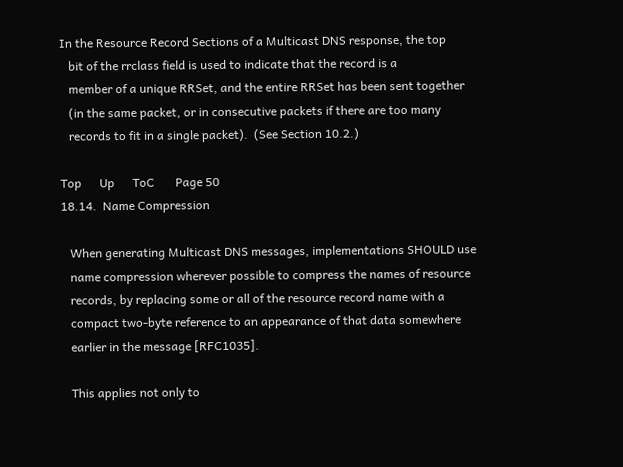In the Resource Record Sections of a Multicast DNS response, the top
   bit of the rrclass field is used to indicate that the record is a
   member of a unique RRSet, and the entire RRSet has been sent together
   (in the same packet, or in consecutive packets if there are too many
   records to fit in a single packet).  (See Section 10.2.)

Top      Up      ToC       Page 50
18.14.  Name Compression

   When generating Multicast DNS messages, implementations SHOULD use
   name compression wherever possible to compress the names of resource
   records, by replacing some or all of the resource record name with a
   compact two-byte reference to an appearance of that data somewhere
   earlier in the message [RFC1035].

   This applies not only to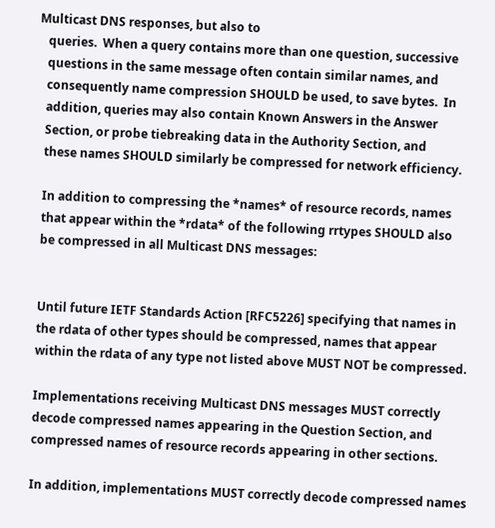Multicast DNS responses, but also to
   queries.  When a query contains more than one question, successive
   questions in the same message often contain similar names, and
   consequently name compression SHOULD be used, to save bytes.  In
   addition, queries may also contain Known Answers in the Answer
   Section, or probe tiebreaking data in the Authority Section, and
   these names SHOULD similarly be compressed for network efficiency.

   In addition to compressing the *names* of resource records, names
   that appear within the *rdata* of the following rrtypes SHOULD also
   be compressed in all Multicast DNS messages:


   Until future IETF Standards Action [RFC5226] specifying that names in
   the rdata of other types should be compressed, names that appear
   within the rdata of any type not listed above MUST NOT be compressed.

   Implementations receiving Multicast DNS messages MUST correctly
   decode compressed names appearing in the Question Section, and
   compressed names of resource records appearing in other sections.

   In addition, implementations MUST correctly decode compressed names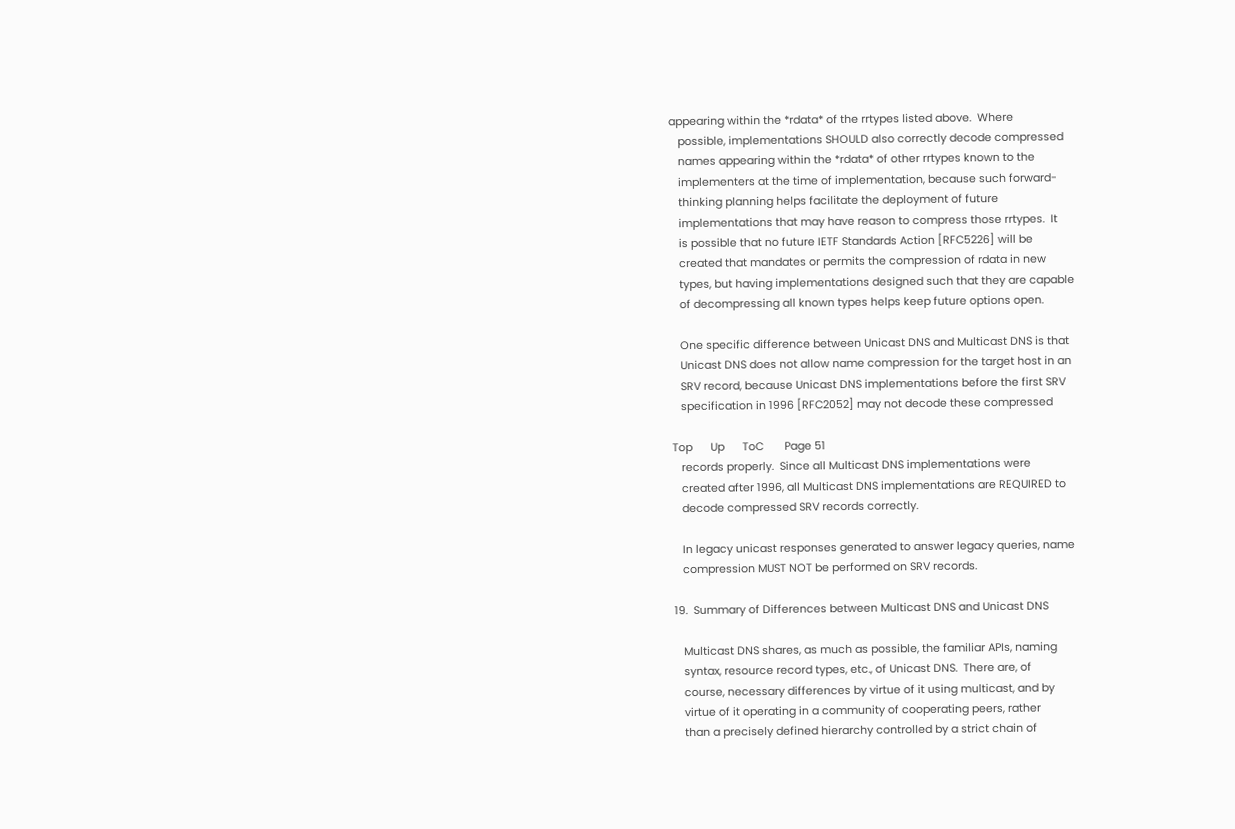appearing within the *rdata* of the rrtypes listed above.  Where
   possible, implementations SHOULD also correctly decode compressed
   names appearing within the *rdata* of other rrtypes known to the
   implementers at the time of implementation, because such forward-
   thinking planning helps facilitate the deployment of future
   implementations that may have reason to compress those rrtypes.  It
   is possible that no future IETF Standards Action [RFC5226] will be
   created that mandates or permits the compression of rdata in new
   types, but having implementations designed such that they are capable
   of decompressing all known types helps keep future options open.

   One specific difference between Unicast DNS and Multicast DNS is that
   Unicast DNS does not allow name compression for the target host in an
   SRV record, because Unicast DNS implementations before the first SRV
   specification in 1996 [RFC2052] may not decode these compressed

Top      Up      ToC       Page 51
   records properly.  Since all Multicast DNS implementations were
   created after 1996, all Multicast DNS implementations are REQUIRED to
   decode compressed SRV records correctly.

   In legacy unicast responses generated to answer legacy queries, name
   compression MUST NOT be performed on SRV records.

19.  Summary of Differences between Multicast DNS and Unicast DNS

   Multicast DNS shares, as much as possible, the familiar APIs, naming
   syntax, resource record types, etc., of Unicast DNS.  There are, of
   course, necessary differences by virtue of it using multicast, and by
   virtue of it operating in a community of cooperating peers, rather
   than a precisely defined hierarchy controlled by a strict chain of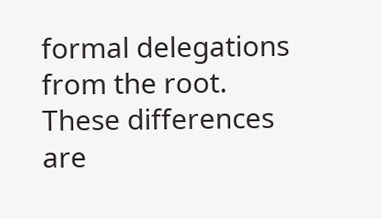formal delegations from the root.  These differences are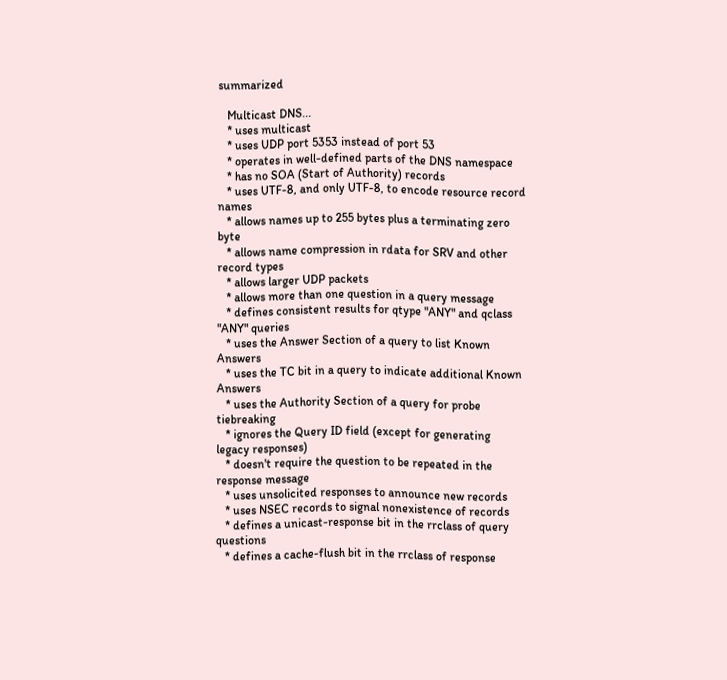summarized

   Multicast DNS...
   * uses multicast
   * uses UDP port 5353 instead of port 53
   * operates in well-defined parts of the DNS namespace
   * has no SOA (Start of Authority) records
   * uses UTF-8, and only UTF-8, to encode resource record names
   * allows names up to 255 bytes plus a terminating zero byte
   * allows name compression in rdata for SRV and other record types
   * allows larger UDP packets
   * allows more than one question in a query message
   * defines consistent results for qtype "ANY" and qclass "ANY" queries
   * uses the Answer Section of a query to list Known Answers
   * uses the TC bit in a query to indicate additional Known Answers
   * uses the Authority Section of a query for probe tiebreaking
   * ignores the Query ID field (except for generating legacy responses)
   * doesn't require the question to be repeated in the response message
   * uses unsolicited responses to announce new records
   * uses NSEC records to signal nonexistence of records
   * defines a unicast-response bit in the rrclass of query questions
   * defines a cache-flush bit in the rrclass of response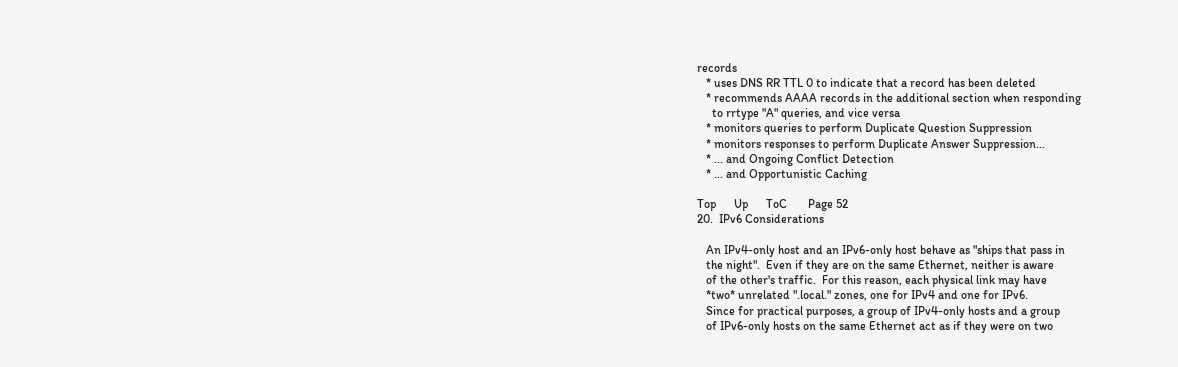records
   * uses DNS RR TTL 0 to indicate that a record has been deleted
   * recommends AAAA records in the additional section when responding
     to rrtype "A" queries, and vice versa
   * monitors queries to perform Duplicate Question Suppression
   * monitors responses to perform Duplicate Answer Suppression...
   * ... and Ongoing Conflict Detection
   * ... and Opportunistic Caching

Top      Up      ToC       Page 52
20.  IPv6 Considerations

   An IPv4-only host and an IPv6-only host behave as "ships that pass in
   the night".  Even if they are on the same Ethernet, neither is aware
   of the other's traffic.  For this reason, each physical link may have
   *two* unrelated ".local." zones, one for IPv4 and one for IPv6.
   Since for practical purposes, a group of IPv4-only hosts and a group
   of IPv6-only hosts on the same Ethernet act as if they were on two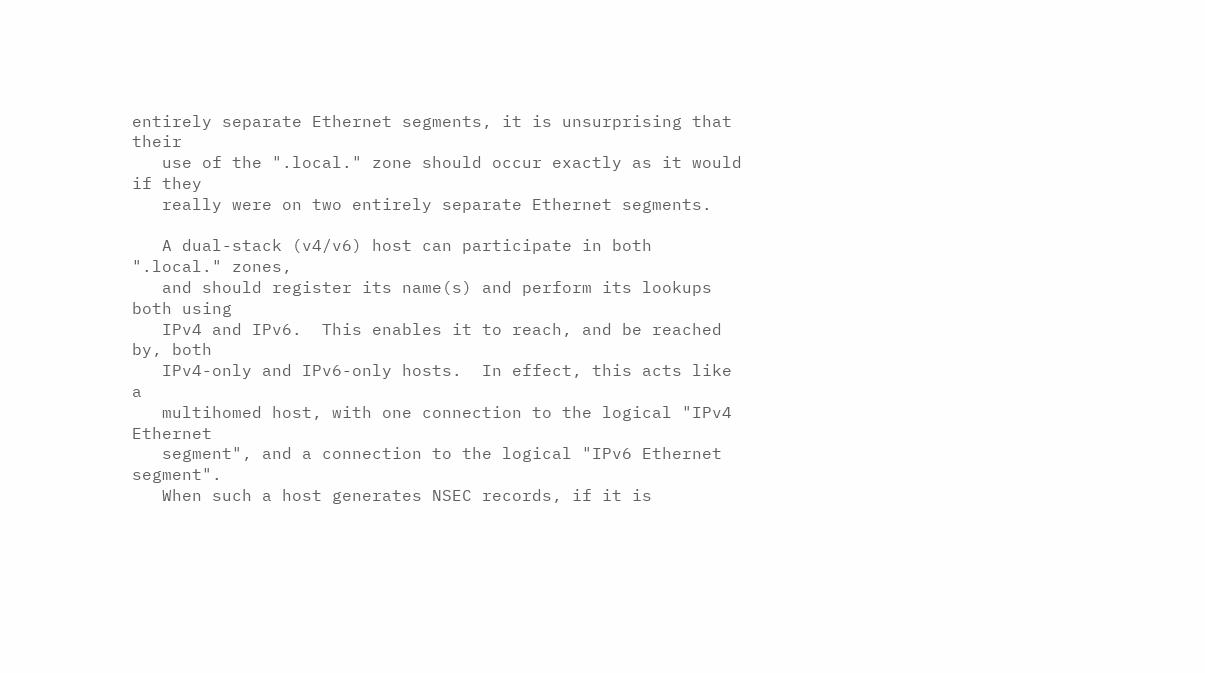entirely separate Ethernet segments, it is unsurprising that their
   use of the ".local." zone should occur exactly as it would if they
   really were on two entirely separate Ethernet segments.

   A dual-stack (v4/v6) host can participate in both ".local." zones,
   and should register its name(s) and perform its lookups both using
   IPv4 and IPv6.  This enables it to reach, and be reached by, both
   IPv4-only and IPv6-only hosts.  In effect, this acts like a
   multihomed host, with one connection to the logical "IPv4 Ethernet
   segment", and a connection to the logical "IPv6 Ethernet segment".
   When such a host generates NSEC records, if it is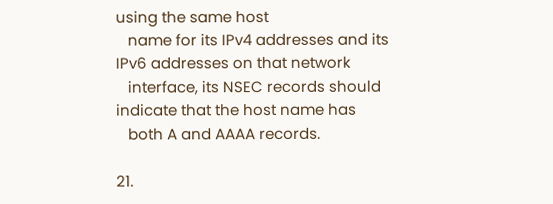using the same host
   name for its IPv4 addresses and its IPv6 addresses on that network
   interface, its NSEC records should indicate that the host name has
   both A and AAAA records.

21.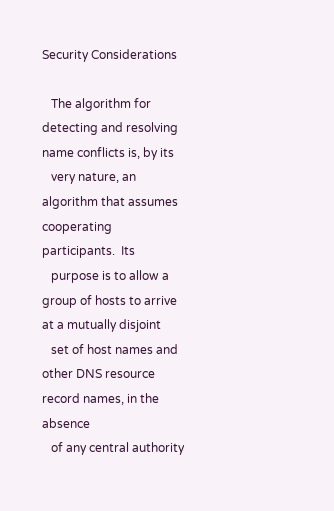Security Considerations

   The algorithm for detecting and resolving name conflicts is, by its
   very nature, an algorithm that assumes cooperating participants.  Its
   purpose is to allow a group of hosts to arrive at a mutually disjoint
   set of host names and other DNS resource record names, in the absence
   of any central authority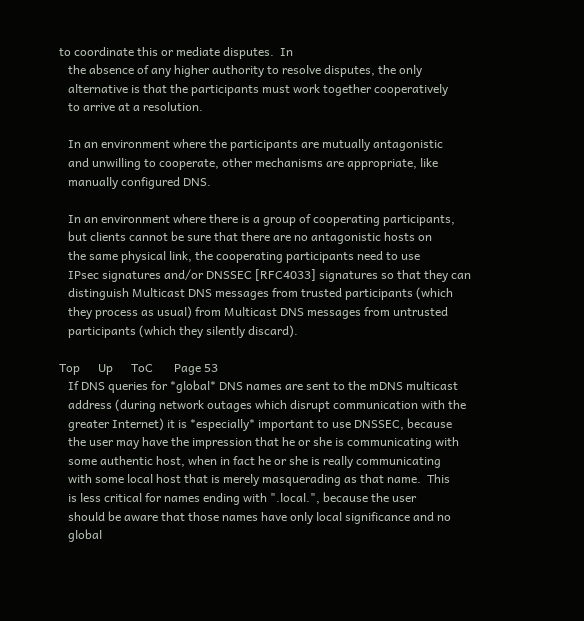to coordinate this or mediate disputes.  In
   the absence of any higher authority to resolve disputes, the only
   alternative is that the participants must work together cooperatively
   to arrive at a resolution.

   In an environment where the participants are mutually antagonistic
   and unwilling to cooperate, other mechanisms are appropriate, like
   manually configured DNS.

   In an environment where there is a group of cooperating participants,
   but clients cannot be sure that there are no antagonistic hosts on
   the same physical link, the cooperating participants need to use
   IPsec signatures and/or DNSSEC [RFC4033] signatures so that they can
   distinguish Multicast DNS messages from trusted participants (which
   they process as usual) from Multicast DNS messages from untrusted
   participants (which they silently discard).

Top      Up      ToC       Page 53
   If DNS queries for *global* DNS names are sent to the mDNS multicast
   address (during network outages which disrupt communication with the
   greater Internet) it is *especially* important to use DNSSEC, because
   the user may have the impression that he or she is communicating with
   some authentic host, when in fact he or she is really communicating
   with some local host that is merely masquerading as that name.  This
   is less critical for names ending with ".local.", because the user
   should be aware that those names have only local significance and no
   global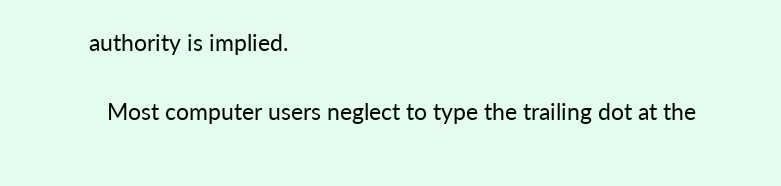authority is implied.

   Most computer users neglect to type the trailing dot at the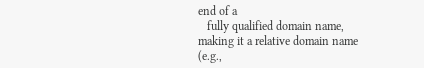end of a
   fully qualified domain name, making it a relative domain name (e.g.,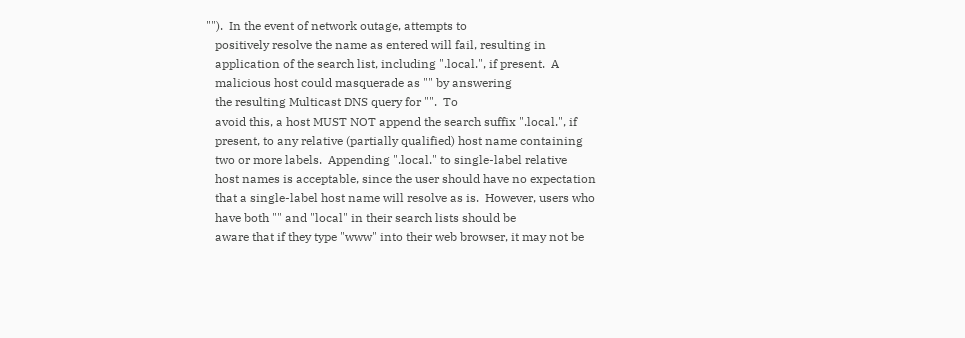"").  In the event of network outage, attempts to
   positively resolve the name as entered will fail, resulting in
   application of the search list, including ".local.", if present.  A
   malicious host could masquerade as "" by answering
   the resulting Multicast DNS query for "".  To
   avoid this, a host MUST NOT append the search suffix ".local.", if
   present, to any relative (partially qualified) host name containing
   two or more labels.  Appending ".local." to single-label relative
   host names is acceptable, since the user should have no expectation
   that a single-label host name will resolve as is.  However, users who
   have both "" and "local" in their search lists should be
   aware that if they type "www" into their web browser, it may not be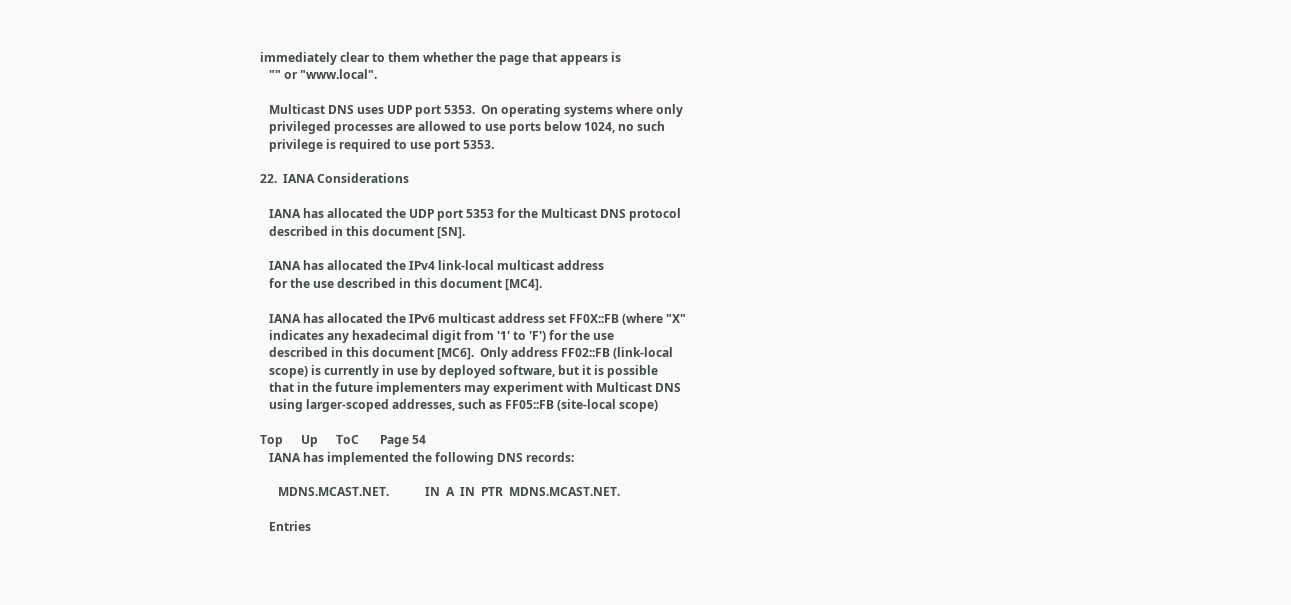immediately clear to them whether the page that appears is
   "" or "www.local".

   Multicast DNS uses UDP port 5353.  On operating systems where only
   privileged processes are allowed to use ports below 1024, no such
   privilege is required to use port 5353.

22.  IANA Considerations

   IANA has allocated the UDP port 5353 for the Multicast DNS protocol
   described in this document [SN].

   IANA has allocated the IPv4 link-local multicast address
   for the use described in this document [MC4].

   IANA has allocated the IPv6 multicast address set FF0X::FB (where "X"
   indicates any hexadecimal digit from '1' to 'F') for the use
   described in this document [MC6].  Only address FF02::FB (link-local
   scope) is currently in use by deployed software, but it is possible
   that in the future implementers may experiment with Multicast DNS
   using larger-scoped addresses, such as FF05::FB (site-local scope)

Top      Up      ToC       Page 54
   IANA has implemented the following DNS records:

      MDNS.MCAST.NET.            IN  A  IN  PTR  MDNS.MCAST.NET.

   Entries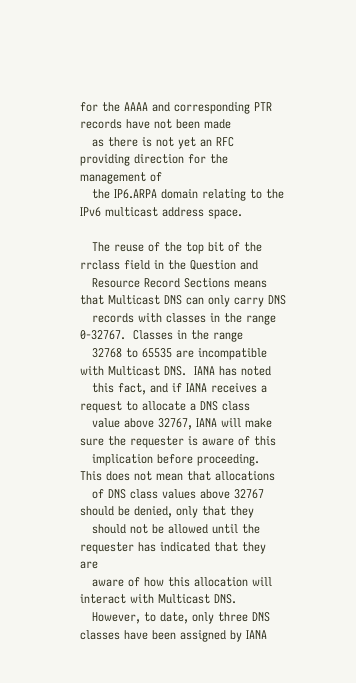for the AAAA and corresponding PTR records have not been made
   as there is not yet an RFC providing direction for the management of
   the IP6.ARPA domain relating to the IPv6 multicast address space.

   The reuse of the top bit of the rrclass field in the Question and
   Resource Record Sections means that Multicast DNS can only carry DNS
   records with classes in the range 0-32767.  Classes in the range
   32768 to 65535 are incompatible with Multicast DNS.  IANA has noted
   this fact, and if IANA receives a request to allocate a DNS class
   value above 32767, IANA will make sure the requester is aware of this
   implication before proceeding.  This does not mean that allocations
   of DNS class values above 32767 should be denied, only that they
   should not be allowed until the requester has indicated that they are
   aware of how this allocation will interact with Multicast DNS.
   However, to date, only three DNS classes have been assigned by IANA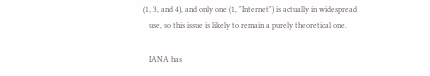(1, 3, and 4), and only one (1, "Internet") is actually in widespread
   use, so this issue is likely to remain a purely theoretical one.

   IANA has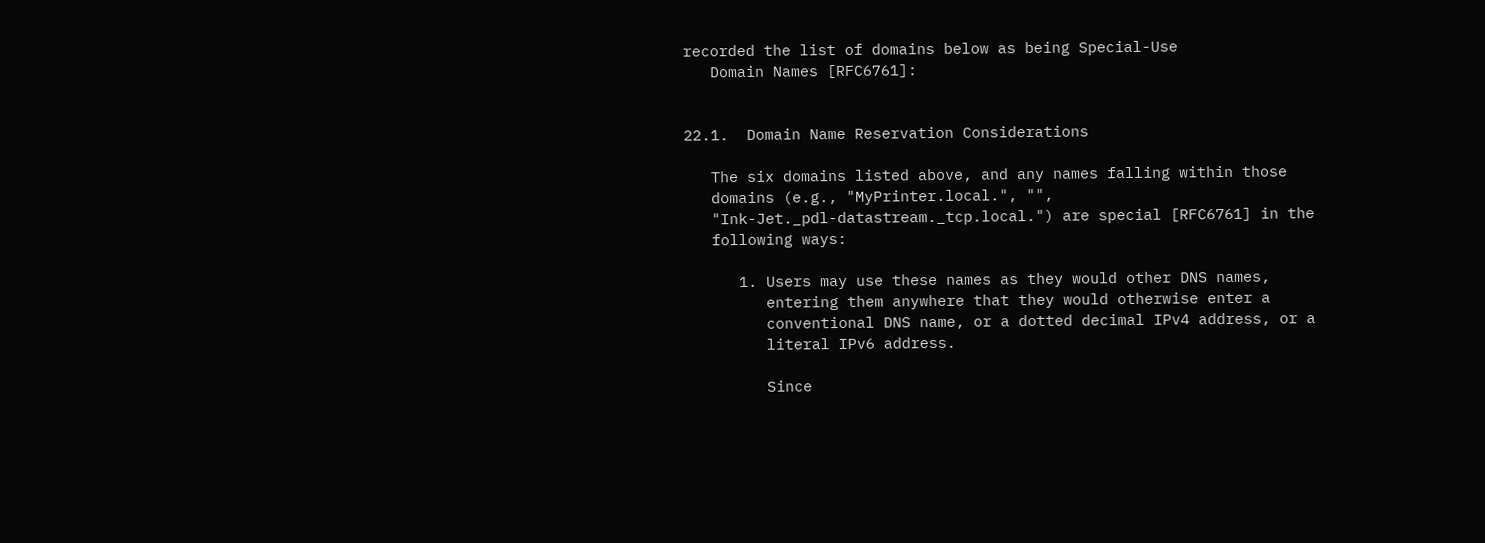recorded the list of domains below as being Special-Use
   Domain Names [RFC6761]:


22.1.  Domain Name Reservation Considerations

   The six domains listed above, and any names falling within those
   domains (e.g., "MyPrinter.local.", "",
   "Ink-Jet._pdl-datastream._tcp.local.") are special [RFC6761] in the
   following ways:

      1. Users may use these names as they would other DNS names,
         entering them anywhere that they would otherwise enter a
         conventional DNS name, or a dotted decimal IPv4 address, or a
         literal IPv6 address.

         Since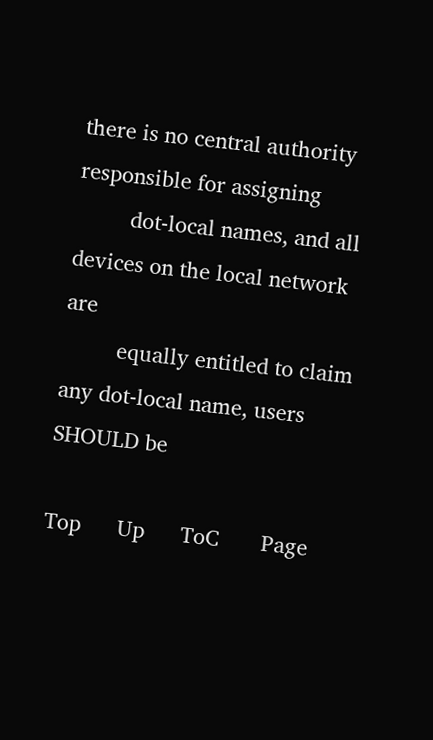there is no central authority responsible for assigning
         dot-local names, and all devices on the local network are
         equally entitled to claim any dot-local name, users SHOULD be

Top      Up      ToC       Page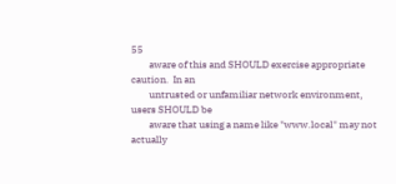55
         aware of this and SHOULD exercise appropriate caution.  In an
         untrusted or unfamiliar network environment, users SHOULD be
         aware that using a name like "www.local" may not actually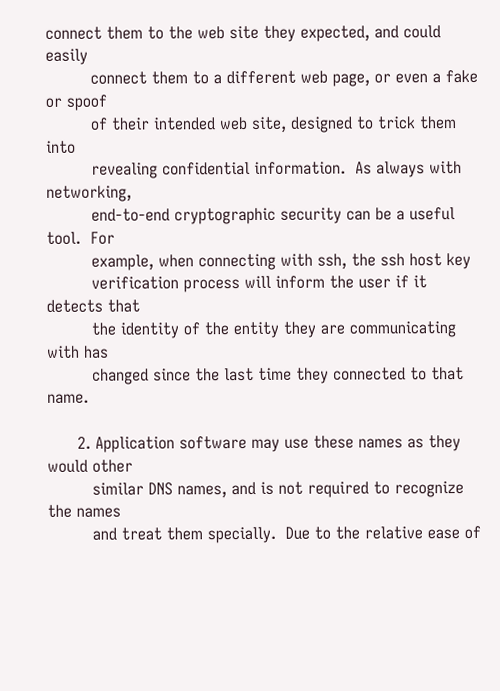connect them to the web site they expected, and could easily
         connect them to a different web page, or even a fake or spoof
         of their intended web site, designed to trick them into
         revealing confidential information.  As always with networking,
         end-to-end cryptographic security can be a useful tool.  For
         example, when connecting with ssh, the ssh host key
         verification process will inform the user if it detects that
         the identity of the entity they are communicating with has
         changed since the last time they connected to that name.

      2. Application software may use these names as they would other
         similar DNS names, and is not required to recognize the names
         and treat them specially.  Due to the relative ease of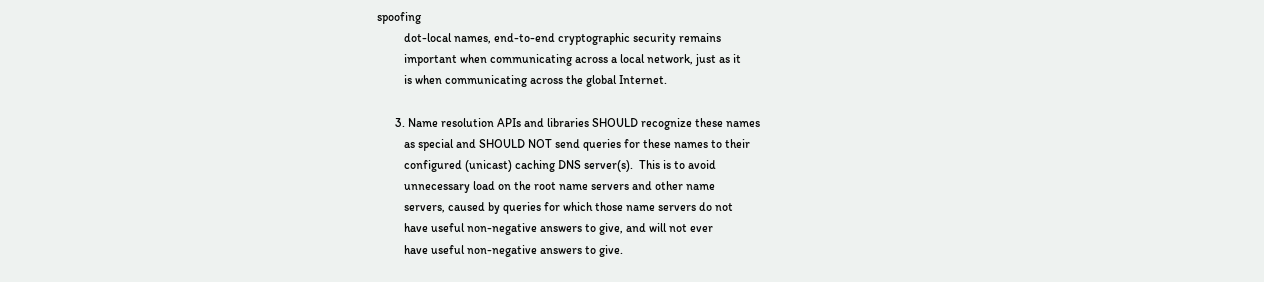spoofing
         dot-local names, end-to-end cryptographic security remains
         important when communicating across a local network, just as it
         is when communicating across the global Internet.

      3. Name resolution APIs and libraries SHOULD recognize these names
         as special and SHOULD NOT send queries for these names to their
         configured (unicast) caching DNS server(s).  This is to avoid
         unnecessary load on the root name servers and other name
         servers, caused by queries for which those name servers do not
         have useful non-negative answers to give, and will not ever
         have useful non-negative answers to give.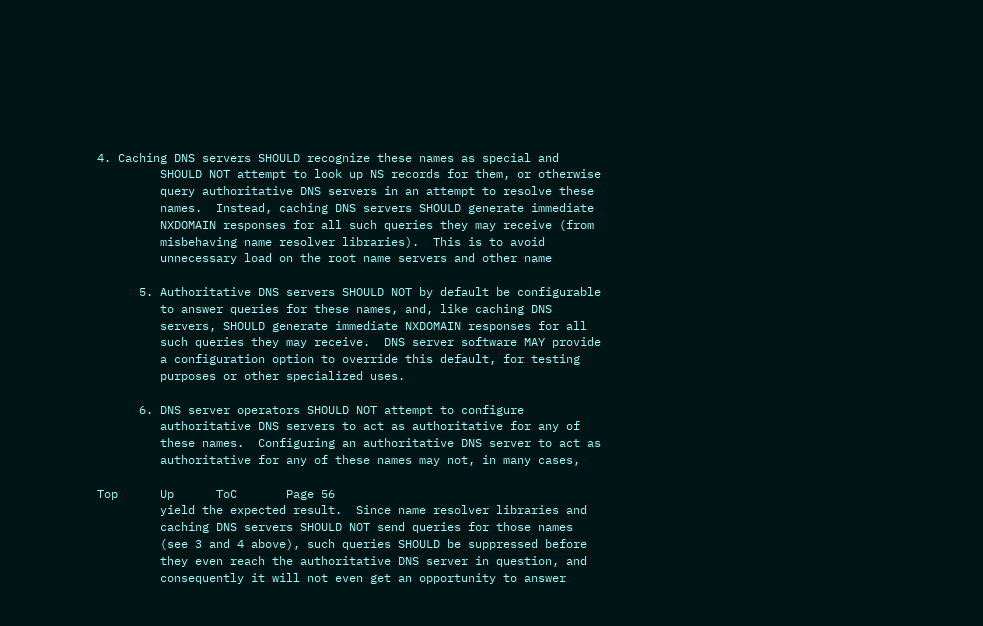4. Caching DNS servers SHOULD recognize these names as special and
         SHOULD NOT attempt to look up NS records for them, or otherwise
         query authoritative DNS servers in an attempt to resolve these
         names.  Instead, caching DNS servers SHOULD generate immediate
         NXDOMAIN responses for all such queries they may receive (from
         misbehaving name resolver libraries).  This is to avoid
         unnecessary load on the root name servers and other name

      5. Authoritative DNS servers SHOULD NOT by default be configurable
         to answer queries for these names, and, like caching DNS
         servers, SHOULD generate immediate NXDOMAIN responses for all
         such queries they may receive.  DNS server software MAY provide
         a configuration option to override this default, for testing
         purposes or other specialized uses.

      6. DNS server operators SHOULD NOT attempt to configure
         authoritative DNS servers to act as authoritative for any of
         these names.  Configuring an authoritative DNS server to act as
         authoritative for any of these names may not, in many cases,

Top      Up      ToC       Page 56
         yield the expected result.  Since name resolver libraries and
         caching DNS servers SHOULD NOT send queries for those names
         (see 3 and 4 above), such queries SHOULD be suppressed before
         they even reach the authoritative DNS server in question, and
         consequently it will not even get an opportunity to answer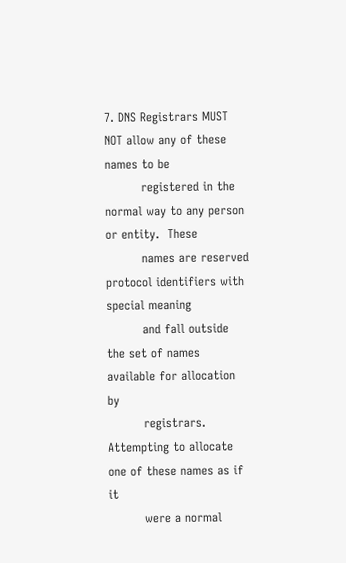7. DNS Registrars MUST NOT allow any of these names to be
         registered in the normal way to any person or entity.  These
         names are reserved protocol identifiers with special meaning
         and fall outside the set of names available for allocation by
         registrars.  Attempting to allocate one of these names as if it
         were a normal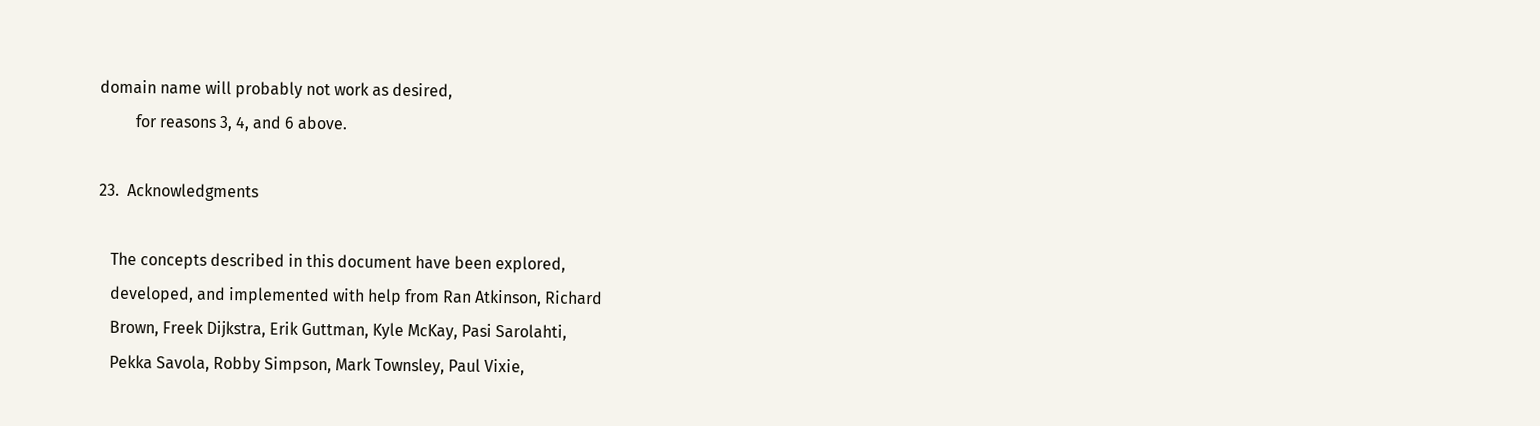domain name will probably not work as desired,
         for reasons 3, 4, and 6 above.

23.  Acknowledgments

   The concepts described in this document have been explored,
   developed, and implemented with help from Ran Atkinson, Richard
   Brown, Freek Dijkstra, Erik Guttman, Kyle McKay, Pasi Sarolahti,
   Pekka Savola, Robby Simpson, Mark Townsley, Paul Vixie,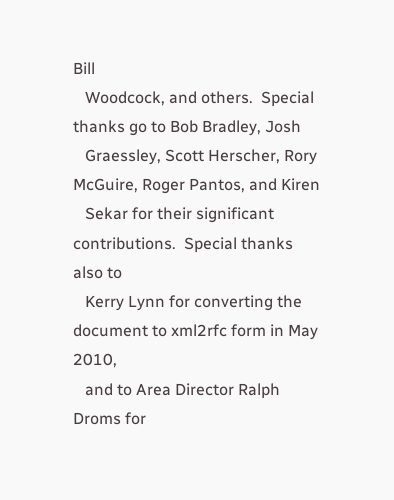Bill
   Woodcock, and others.  Special thanks go to Bob Bradley, Josh
   Graessley, Scott Herscher, Rory McGuire, Roger Pantos, and Kiren
   Sekar for their significant contributions.  Special thanks also to
   Kerry Lynn for converting the document to xml2rfc form in May 2010,
   and to Area Director Ralph Droms for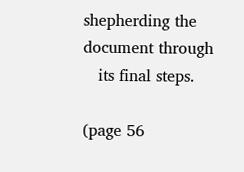shepherding the document through
   its final steps.

(page 56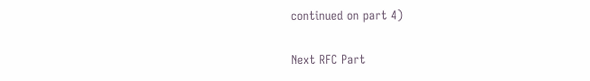continued on part 4)

Next RFC Part